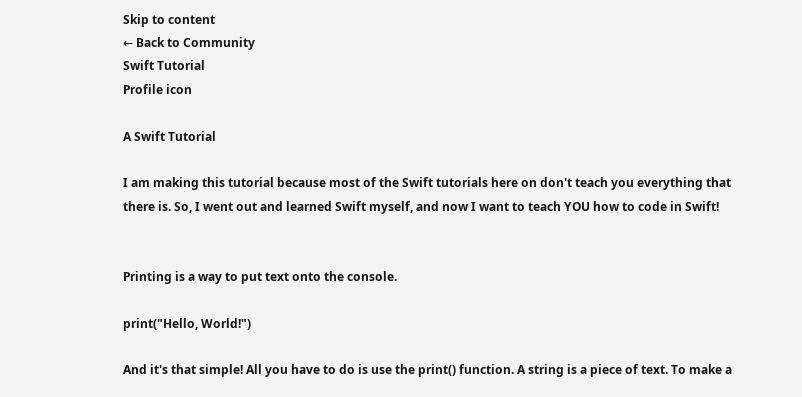Skip to content
← Back to Community
Swift Tutorial
Profile icon

A Swift Tutorial

I am making this tutorial because most of the Swift tutorials here on don't teach you everything that there is. So, I went out and learned Swift myself, and now I want to teach YOU how to code in Swift!


Printing is a way to put text onto the console.

print("Hello, World!")

And it's that simple! All you have to do is use the print() function. A string is a piece of text. To make a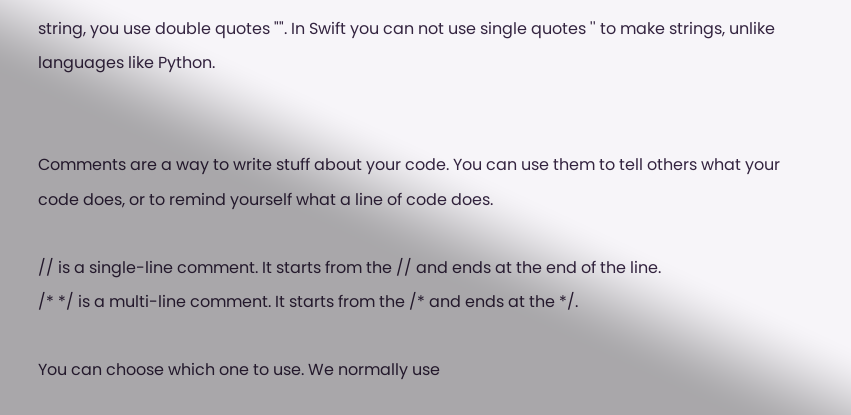string, you use double quotes "". In Swift you can not use single quotes '' to make strings, unlike languages like Python.


Comments are a way to write stuff about your code. You can use them to tell others what your code does, or to remind yourself what a line of code does.

// is a single-line comment. It starts from the // and ends at the end of the line.
/* */ is a multi-line comment. It starts from the /* and ends at the */.

You can choose which one to use. We normally use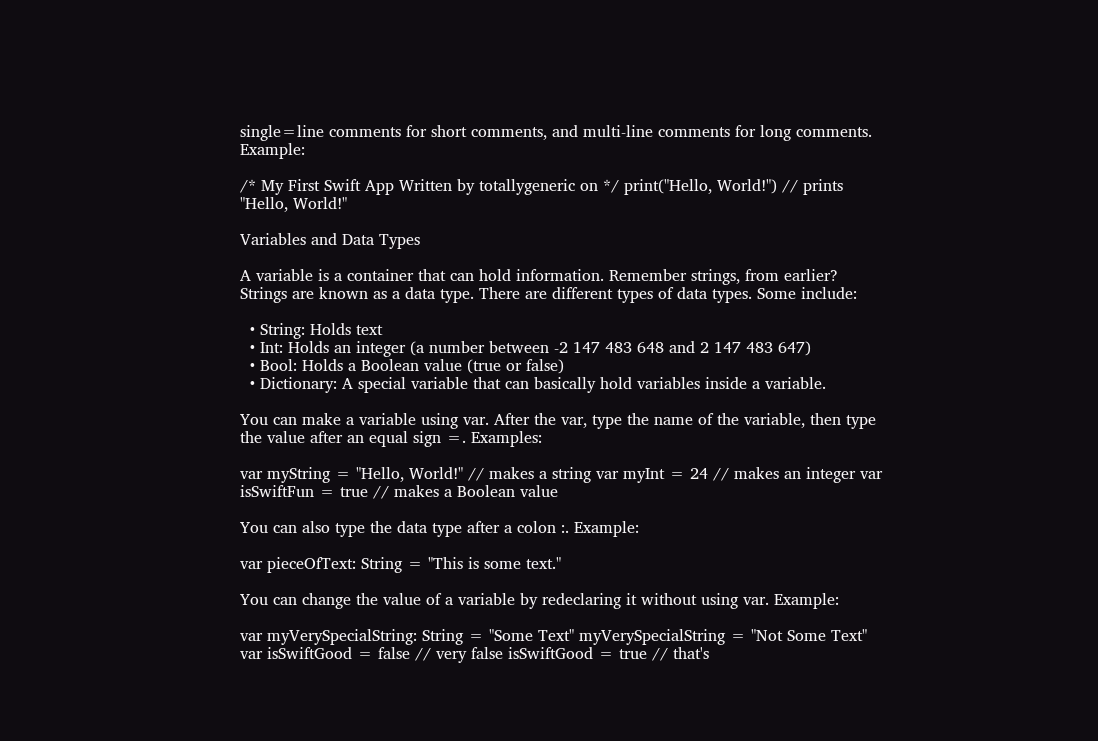single=line comments for short comments, and multi-line comments for long comments. Example:

/* My First Swift App Written by totallygeneric on */ print("Hello, World!") // prints "Hello, World!"

Variables and Data Types

A variable is a container that can hold information. Remember strings, from earlier? Strings are known as a data type. There are different types of data types. Some include:

  • String: Holds text
  • Int: Holds an integer (a number between -2 147 483 648 and 2 147 483 647)
  • Bool: Holds a Boolean value (true or false)
  • Dictionary: A special variable that can basically hold variables inside a variable.

You can make a variable using var. After the var, type the name of the variable, then type the value after an equal sign =. Examples:

var myString = "Hello, World!" // makes a string var myInt = 24 // makes an integer var isSwiftFun = true // makes a Boolean value

You can also type the data type after a colon :. Example:

var pieceOfText: String = "This is some text."

You can change the value of a variable by redeclaring it without using var. Example:

var myVerySpecialString: String = "Some Text" myVerySpecialString = "Not Some Text" var isSwiftGood = false // very false isSwiftGood = true // that's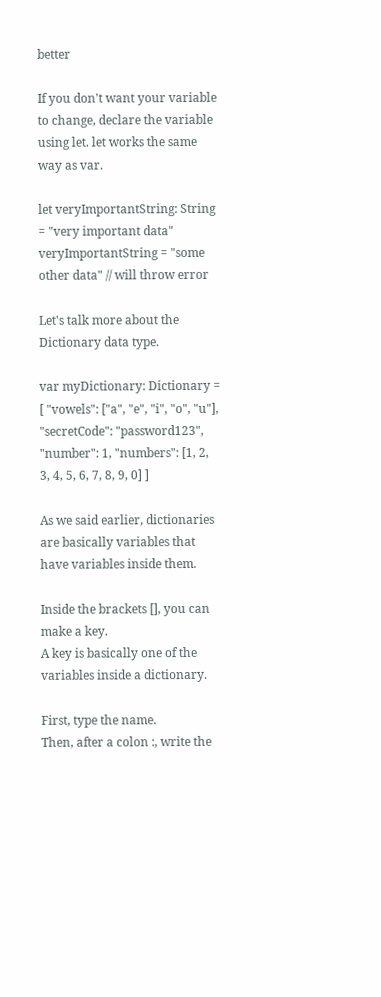better

If you don't want your variable to change, declare the variable using let. let works the same way as var.

let veryImportantString: String = "very important data" veryImportantString = "some other data" // will throw error

Let's talk more about the Dictionary data type.

var myDictionary: Dictionary = [ "vowels": ["a", "e", "i", "o", "u"], "secretCode": "password123", "number": 1, "numbers": [1, 2, 3, 4, 5, 6, 7, 8, 9, 0] ]

As we said earlier, dictionaries are basically variables that have variables inside them.

Inside the brackets [], you can make a key.
A key is basically one of the variables inside a dictionary.

First, type the name.
Then, after a colon :, write the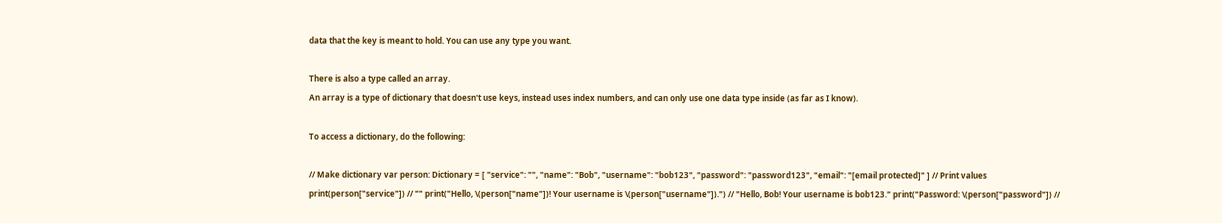data that the key is meant to hold. You can use any type you want.

There is also a type called an array.
An array is a type of dictionary that doesn't use keys, instead uses index numbers, and can only use one data type inside (as far as I know).

To access a dictionary, do the following:

// Make dictionary var person: Dictionary = [ "service": "", "name": "Bob", "username": "bob123", "password": "password123", "email": "[email protected]" ] // Print values print(person["service"]) // "" print("Hello, \(person["name"])! Your username is \(person["username"]).") // "Hello, Bob! Your username is bob123." print("Password: \(person["password"]) //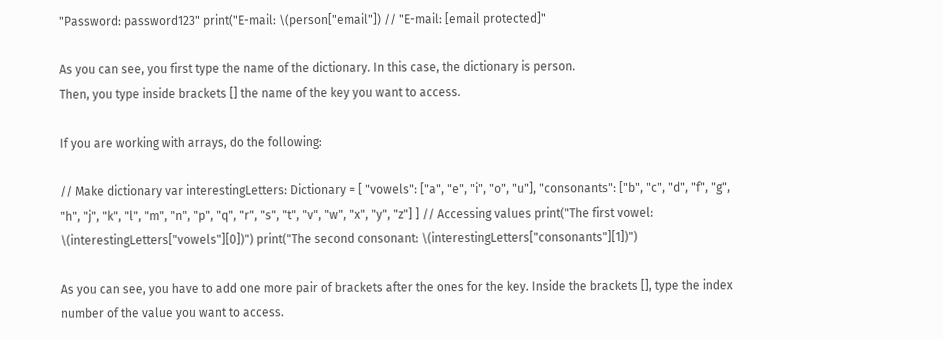"Password: password123" print("E-mail: \(person["email"]) // "E-mail: [email protected]"

As you can see, you first type the name of the dictionary. In this case, the dictionary is person.
Then, you type inside brackets [] the name of the key you want to access.

If you are working with arrays, do the following:

// Make dictionary var interestingLetters: Dictionary = [ "vowels": ["a", "e", "i", "o", "u"], "consonants": ["b", "c", "d", "f", "g", "h", "j", "k", "l", "m", "n", "p", "q", "r", "s", "t", "v", "w", "x", "y", "z"] ] // Accessing values print("The first vowel: \(interestingLetters["vowels"][0])") print("The second consonant: \(interestingLetters["consonants"][1])")

As you can see, you have to add one more pair of brackets after the ones for the key. Inside the brackets [], type the index number of the value you want to access.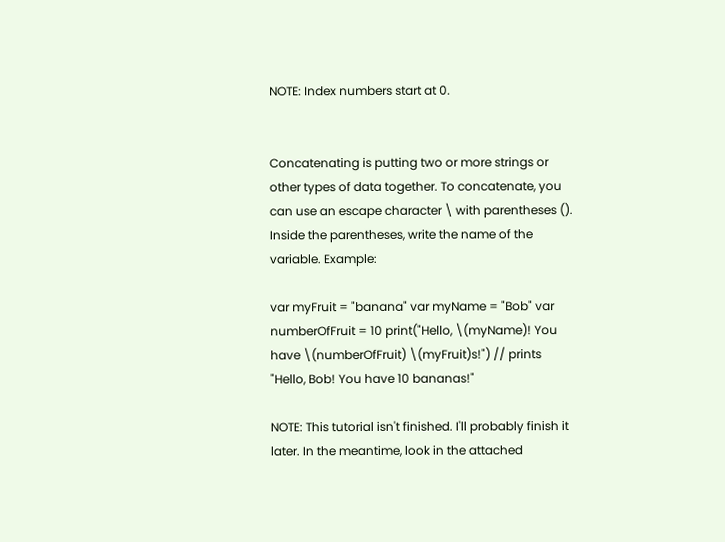NOTE: Index numbers start at 0.


Concatenating is putting two or more strings or other types of data together. To concatenate, you can use an escape character \ with parentheses (). Inside the parentheses, write the name of the variable. Example:

var myFruit = "banana" var myName = "Bob" var numberOfFruit = 10 print("Hello, \(myName)! You have \(numberOfFruit) \(myFruit)s!") // prints "Hello, Bob! You have 10 bananas!"

NOTE: This tutorial isn't finished. I'll probably finish it later. In the meantime, look in the attached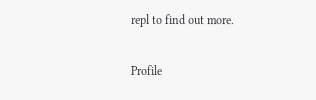repl to find out more.

Profile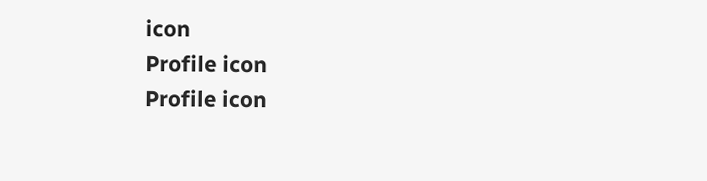icon
Profile icon
Profile icon